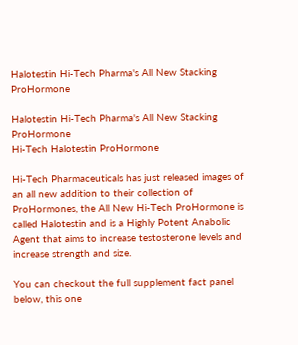Halotestin Hi-Tech Pharma's All New Stacking ProHormone

Halotestin Hi-Tech Pharma's All New Stacking ProHormone
Hi-Tech Halotestin ProHormone

Hi-Tech Pharmaceuticals has just released images of an all new addition to their collection of ProHormones, the All New Hi-Tech ProHormone is called Halotestin and is a Highly Potent Anabolic Agent that aims to increase testosterone levels and increase strength and size.

You can checkout the full supplement fact panel below, this one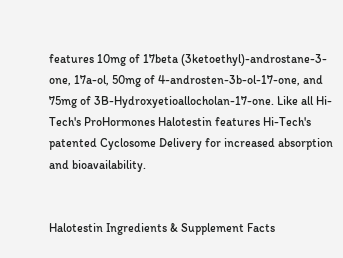features 10mg of 17beta (3ketoethyl)-androstane-3-one, 17a-ol, 50mg of 4-androsten-3b-ol-17-one, and 75mg of 3B-Hydroxyetioallocholan-17-one. Like all Hi-Tech's ProHormones Halotestin features Hi-Tech's patented Cyclosome Delivery for increased absorption and bioavailability.


Halotestin Ingredients & Supplement Facts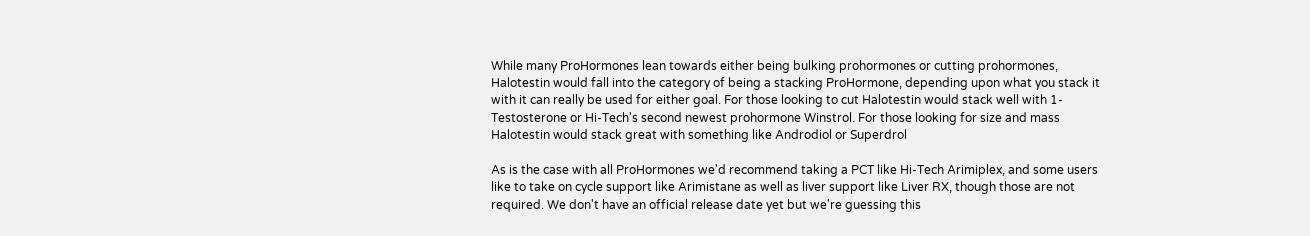While many ProHormones lean towards either being bulking prohormones or cutting prohormones, Halotestin would fall into the category of being a stacking ProHormone, depending upon what you stack it with it can really be used for either goal. For those looking to cut Halotestin would stack well with 1-Testosterone or Hi-Tech's second newest prohormone Winstrol. For those looking for size and mass Halotestin would stack great with something like Androdiol or Superdrol

As is the case with all ProHormones we'd recommend taking a PCT like Hi-Tech Arimiplex, and some users like to take on cycle support like Arimistane as well as liver support like Liver RX, though those are not required. We don't have an official release date yet but we're guessing this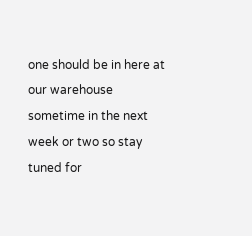one should be in here at our warehouse sometime in the next week or two so stay tuned for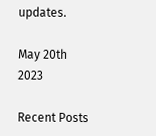updates.

May 20th 2023

Recent Posts